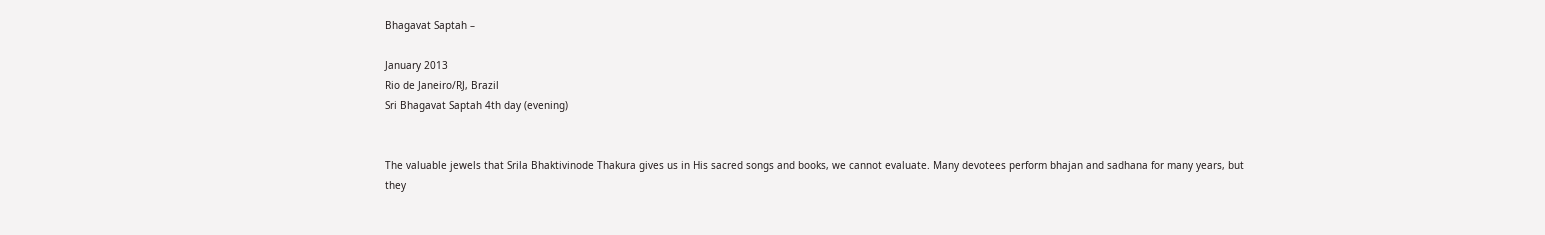Bhagavat Saptah –

January 2013
Rio de Janeiro/RJ, Brazil
Sri Bhagavat Saptah 4th day (evening)


The valuable jewels that Srila Bhaktivinode Thakura gives us in His sacred songs and books, we cannot evaluate. Many devotees perform bhajan and sadhana for many years, but they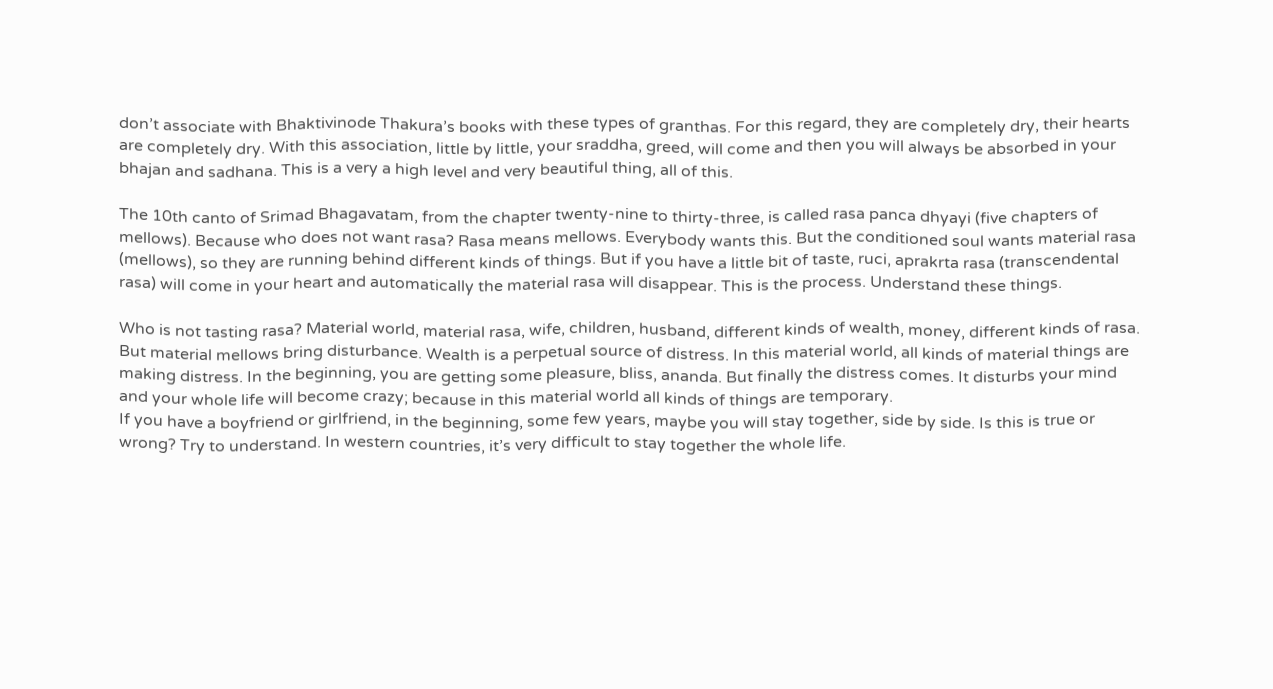don’t associate with Bhaktivinode Thakura’s books with these types of granthas. For this regard, they are completely dry, their hearts are completely dry. With this association, little by little, your sraddha, greed, will come and then you will always be absorbed in your bhajan and sadhana. This is a very a high level and very beautiful thing, all of this.

The 10th canto of Srimad Bhagavatam, from the chapter twenty-nine to thirty-three, is called rasa panca dhyayi (five chapters of mellows). Because who does not want rasa? Rasa means mellows. Everybody wants this. But the conditioned soul wants material rasa (mellows), so they are running behind different kinds of things. But if you have a little bit of taste, ruci, aprakrta rasa (transcendental rasa) will come in your heart and automatically the material rasa will disappear. This is the process. Understand these things.

Who is not tasting rasa? Material world, material rasa, wife, children, husband, different kinds of wealth, money, different kinds of rasa. But material mellows bring disturbance. Wealth is a perpetual source of distress. In this material world, all kinds of material things are making distress. In the beginning, you are getting some pleasure, bliss, ananda. But finally the distress comes. It disturbs your mind and your whole life will become crazy; because in this material world all kinds of things are temporary.
If you have a boyfriend or girlfriend, in the beginning, some few years, maybe you will stay together, side by side. Is this is true or wrong? Try to understand. In western countries, it’s very difficult to stay together the whole life.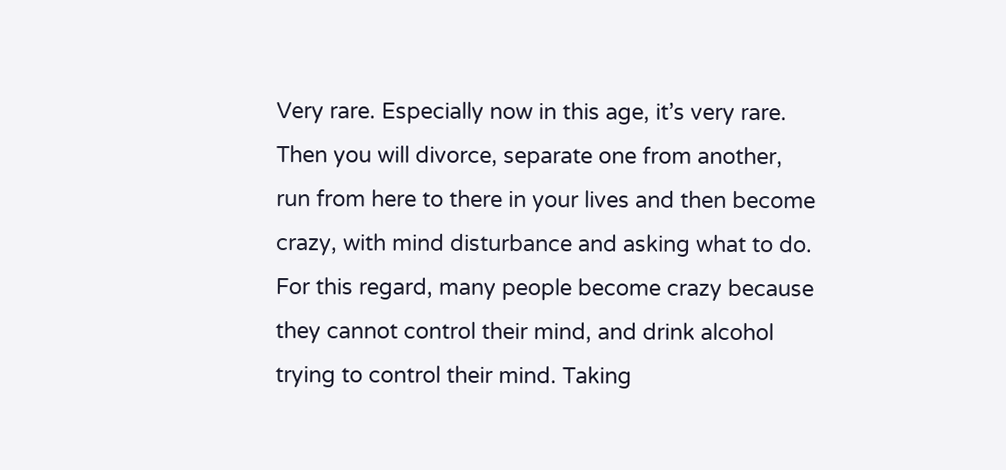Very rare. Especially now in this age, it’s very rare. Then you will divorce, separate one from another, run from here to there in your lives and then become crazy, with mind disturbance and asking what to do. For this regard, many people become crazy because they cannot control their mind, and drink alcohol trying to control their mind. Taking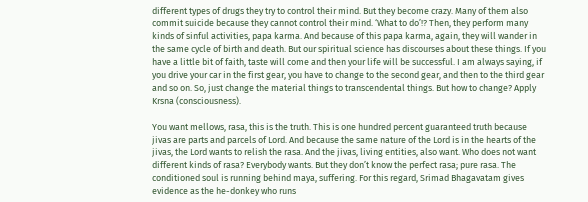different types of drugs they try to control their mind. But they become crazy. Many of them also commit suicide because they cannot control their mind. ‘What to do’!? Then, they perform many kinds of sinful activities, papa karma. And because of this papa karma, again, they will wander in the same cycle of birth and death. But our spiritual science has discourses about these things. If you have a little bit of faith, taste will come and then your life will be successful. I am always saying, if you drive your car in the first gear, you have to change to the second gear, and then to the third gear and so on. So, just change the material things to transcendental things. But how to change? Apply Krsna (consciousness).

You want mellows, rasa, this is the truth. This is one hundred percent guaranteed truth because jivas are parts and parcels of Lord. And because the same nature of the Lord is in the hearts of the jivas, the Lord wants to relish the rasa. And the jivas, living entities, also want. Who does not want different kinds of rasa? Everybody wants. But they don’t know the perfect rasa; pure rasa. The conditioned soul is running behind maya, suffering. For this regard, Srimad Bhagavatam gives evidence as the he-donkey who runs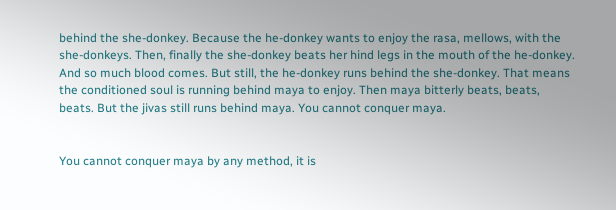behind the she-donkey. Because the he-donkey wants to enjoy the rasa, mellows, with the she-donkeys. Then, finally the she-donkey beats her hind legs in the mouth of the he-donkey. And so much blood comes. But still, the he-donkey runs behind the she-donkey. That means the conditioned soul is running behind maya to enjoy. Then maya bitterly beats, beats, beats. But the jivas still runs behind maya. You cannot conquer maya.


You cannot conquer maya by any method, it is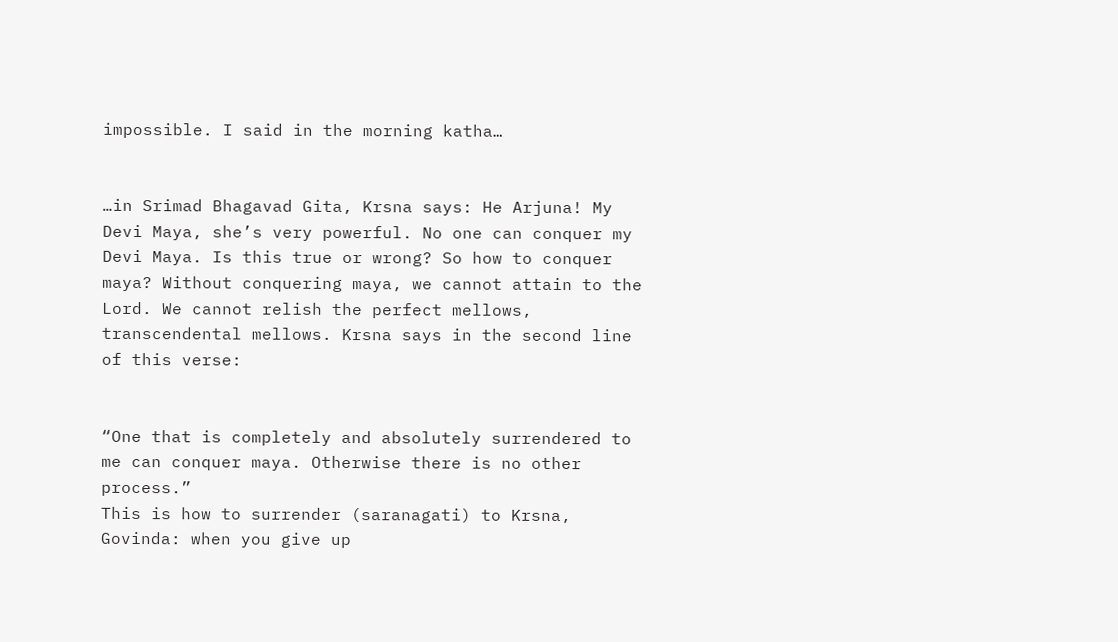impossible. I said in the morning katha…


…in Srimad Bhagavad Gita, Krsna says: He Arjuna! My Devi Maya, she’s very powerful. No one can conquer my Devi Maya. Is this true or wrong? So how to conquer maya? Without conquering maya, we cannot attain to the Lord. We cannot relish the perfect mellows, transcendental mellows. Krsna says in the second line of this verse:


“One that is completely and absolutely surrendered to me can conquer maya. Otherwise there is no other process.”
This is how to surrender (saranagati) to Krsna, Govinda: when you give up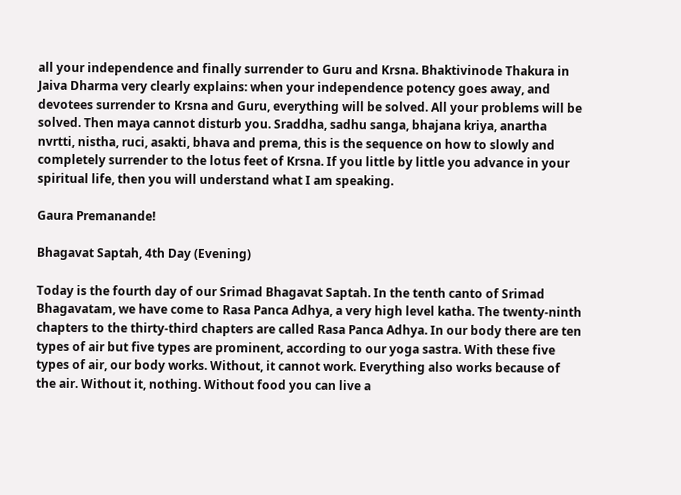all your independence and finally surrender to Guru and Krsna. Bhaktivinode Thakura in Jaiva Dharma very clearly explains: when your independence potency goes away, and devotees surrender to Krsna and Guru, everything will be solved. All your problems will be solved. Then maya cannot disturb you. Sraddha, sadhu sanga, bhajana kriya, anartha nvrtti, nistha, ruci, asakti, bhava and prema, this is the sequence on how to slowly and completely surrender to the lotus feet of Krsna. If you little by little you advance in your spiritual life, then you will understand what I am speaking.

Gaura Premanande!

Bhagavat Saptah, 4th Day (Evening)

Today is the fourth day of our Srimad Bhagavat Saptah. In the tenth canto of Srimad Bhagavatam, we have come to Rasa Panca Adhya, a very high level katha. The twenty-ninth chapters to the thirty-third chapters are called Rasa Panca Adhya. In our body there are ten types of air but five types are prominent, according to our yoga sastra. With these five types of air, our body works. Without, it cannot work. Everything also works because of the air. Without it, nothing. Without food you can live a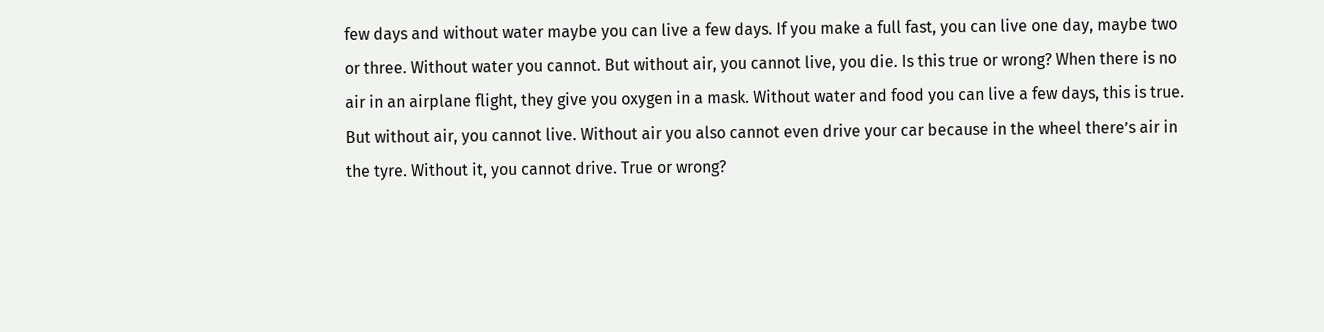few days and without water maybe you can live a few days. If you make a full fast, you can live one day, maybe two or three. Without water you cannot. But without air, you cannot live, you die. Is this true or wrong? When there is no air in an airplane flight, they give you oxygen in a mask. Without water and food you can live a few days, this is true. But without air, you cannot live. Without air you also cannot even drive your car because in the wheel there’s air in the tyre. Without it, you cannot drive. True or wrong?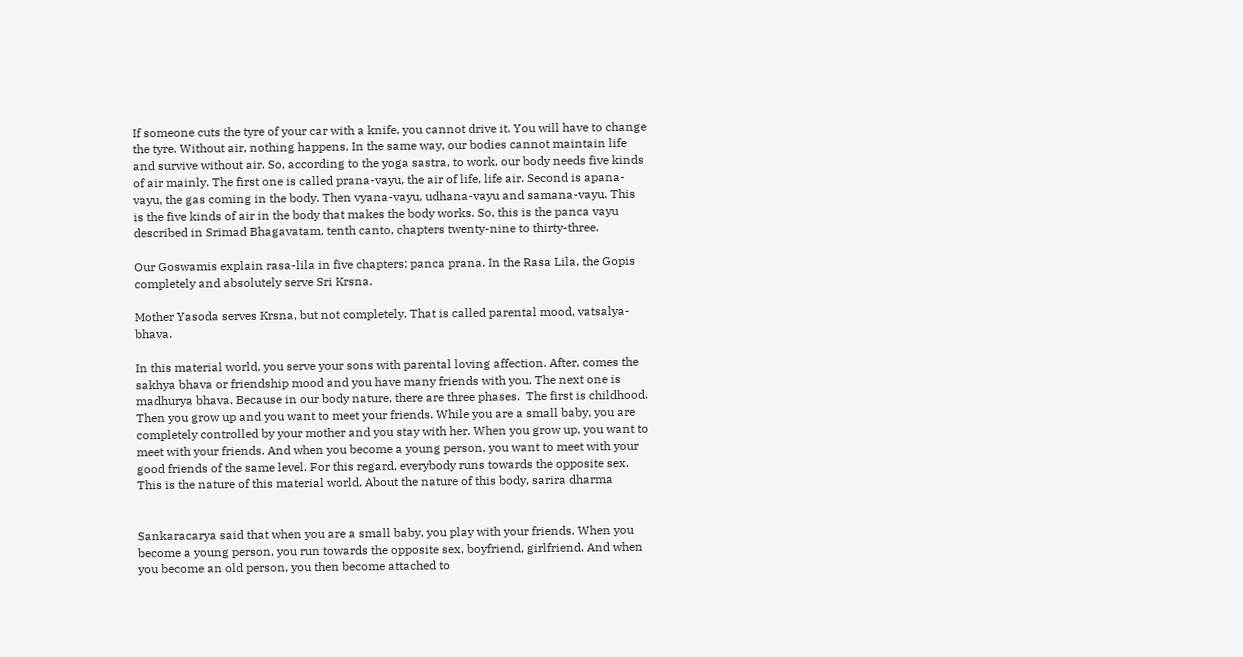If someone cuts the tyre of your car with a knife, you cannot drive it. You will have to change the tyre. Without air, nothing happens. In the same way, our bodies cannot maintain life and survive without air. So, according to the yoga sastra, to work, our body needs five kinds of air mainly. The first one is called prana-vayu, the air of life, life air. Second is apana-vayu, the gas coming in the body. Then vyana-vayu, udhana-vayu and samana-vayu. This is the five kinds of air in the body that makes the body works. So, this is the panca vayu described in Srimad Bhagavatam, tenth canto, chapters twenty-nine to thirty-three.

Our Goswamis explain rasa-lila in five chapters; panca prana. In the Rasa Lila, the Gopis completely and absolutely serve Sri Krsna.

Mother Yasoda serves Krsna, but not completely. That is called parental mood, vatsalya-bhava.

In this material world, you serve your sons with parental loving affection. After, comes the sakhya bhava or friendship mood and you have many friends with you. The next one is madhurya bhava. Because in our body nature, there are three phases.  The first is childhood. Then you grow up and you want to meet your friends. While you are a small baby, you are completely controlled by your mother and you stay with her. When you grow up, you want to meet with your friends. And when you become a young person, you want to meet with your good friends of the same level. For this regard, everybody runs towards the opposite sex. This is the nature of this material world. About the nature of this body, sarira dharma


Sankaracarya said that when you are a small baby, you play with your friends. When you become a young person, you run towards the opposite sex, boyfriend, girlfriend. And when you become an old person, you then become attached to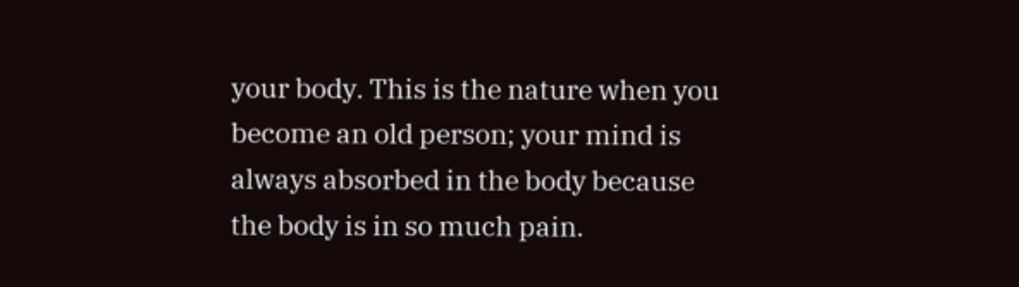your body. This is the nature when you become an old person; your mind is always absorbed in the body because the body is in so much pain.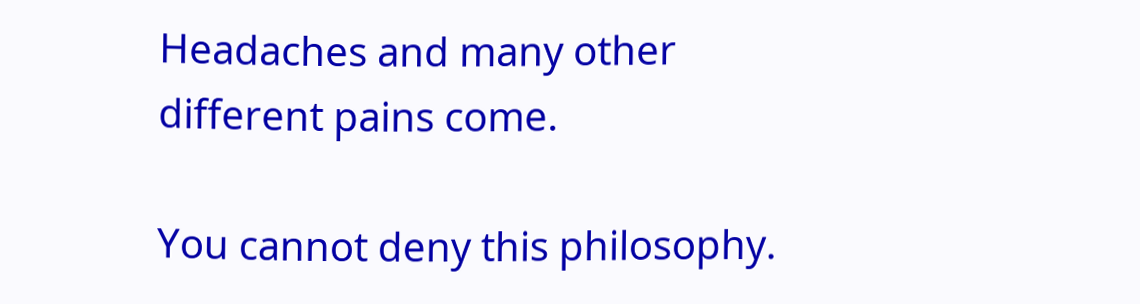Headaches and many other different pains come.

You cannot deny this philosophy.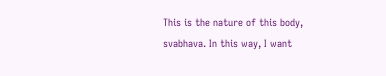This is the nature of this body, svabhava. In this way, I want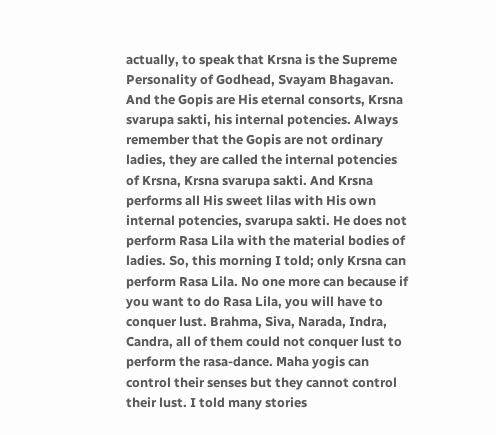actually, to speak that Krsna is the Supreme Personality of Godhead, Svayam Bhagavan. And the Gopis are His eternal consorts, Krsna svarupa sakti, his internal potencies. Always remember that the Gopis are not ordinary ladies, they are called the internal potencies of Krsna, Krsna svarupa sakti. And Krsna performs all His sweet lilas with His own internal potencies, svarupa sakti. He does not perform Rasa Lila with the material bodies of ladies. So, this morning I told; only Krsna can perform Rasa Lila. No one more can because if you want to do Rasa Lila, you will have to conquer lust. Brahma, Siva, Narada, Indra, Candra, all of them could not conquer lust to perform the rasa-dance. Maha yogis can control their senses but they cannot control their lust. I told many stories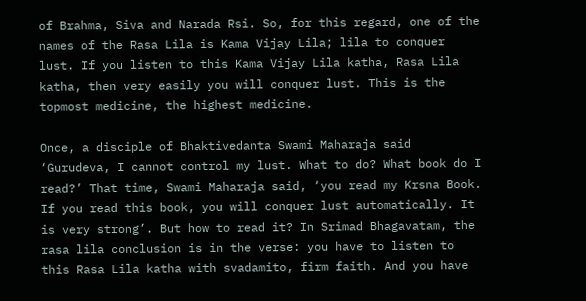of Brahma, Siva and Narada Rsi. So, for this regard, one of the names of the Rasa Lila is Kama Vijay Lila; lila to conquer lust. If you listen to this Kama Vijay Lila katha, Rasa Lila katha, then very easily you will conquer lust. This is the topmost medicine, the highest medicine.

Once, a disciple of Bhaktivedanta Swami Maharaja said ‘Gurudeva, I cannot control my lust. What to do? What book do I read?’ That time, Swami Maharaja said, ‘you read my Krsna Book. If you read this book, you will conquer lust automatically. It is very strong’. But how to read it? In Srimad Bhagavatam, the rasa lila conclusion is in the verse: you have to listen to this Rasa Lila katha with svadamito, firm faith. And you have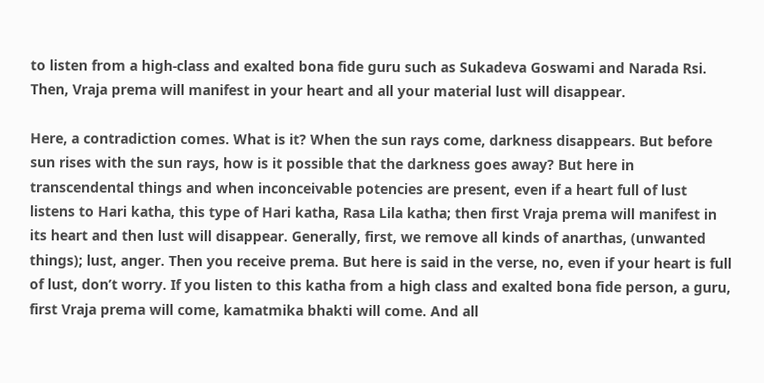to listen from a high-class and exalted bona fide guru such as Sukadeva Goswami and Narada Rsi. Then, Vraja prema will manifest in your heart and all your material lust will disappear.

Here, a contradiction comes. What is it? When the sun rays come, darkness disappears. But before sun rises with the sun rays, how is it possible that the darkness goes away? But here in transcendental things and when inconceivable potencies are present, even if a heart full of lust listens to Hari katha, this type of Hari katha, Rasa Lila katha; then first Vraja prema will manifest in its heart and then lust will disappear. Generally, first, we remove all kinds of anarthas, (unwanted things); lust, anger. Then you receive prema. But here is said in the verse, no, even if your heart is full of lust, don’t worry. If you listen to this katha from a high class and exalted bona fide person, a guru, first Vraja prema will come, kamatmika bhakti will come. And all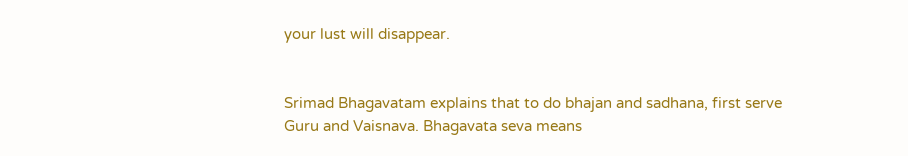your lust will disappear.


Srimad Bhagavatam explains that to do bhajan and sadhana, first serve Guru and Vaisnava. Bhagavata seva means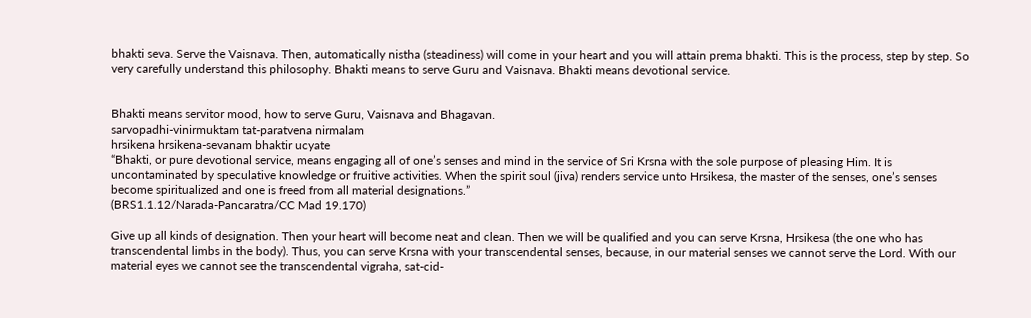bhakti seva. Serve the Vaisnava. Then, automatically nistha (steadiness) will come in your heart and you will attain prema bhakti. This is the process, step by step. So very carefully understand this philosophy. Bhakti means to serve Guru and Vaisnava. Bhakti means devotional service.


Bhakti means servitor mood, how to serve Guru, Vaisnava and Bhagavan.
sarvopadhi-vinirmuktam tat-paratvena nirmalam
hrsikena hrsikena-sevanam bhaktir ucyate
“Bhakti, or pure devotional service, means engaging all of one’s senses and mind in the service of Sri Krsna with the sole purpose of pleasing Him. It is uncontaminated by speculative knowledge or fruitive activities. When the spirit soul (jiva) renders service unto Hrsikesa, the master of the senses, one’s senses become spiritualized and one is freed from all material designations.”
(BRS1.1.12/Narada-Pancaratra/CC Mad 19.170)

Give up all kinds of designation. Then your heart will become neat and clean. Then we will be qualified and you can serve Krsna, Hrsikesa (the one who has transcendental limbs in the body). Thus, you can serve Krsna with your transcendental senses, because, in our material senses we cannot serve the Lord. With our material eyes we cannot see the transcendental vigraha, sat-cid-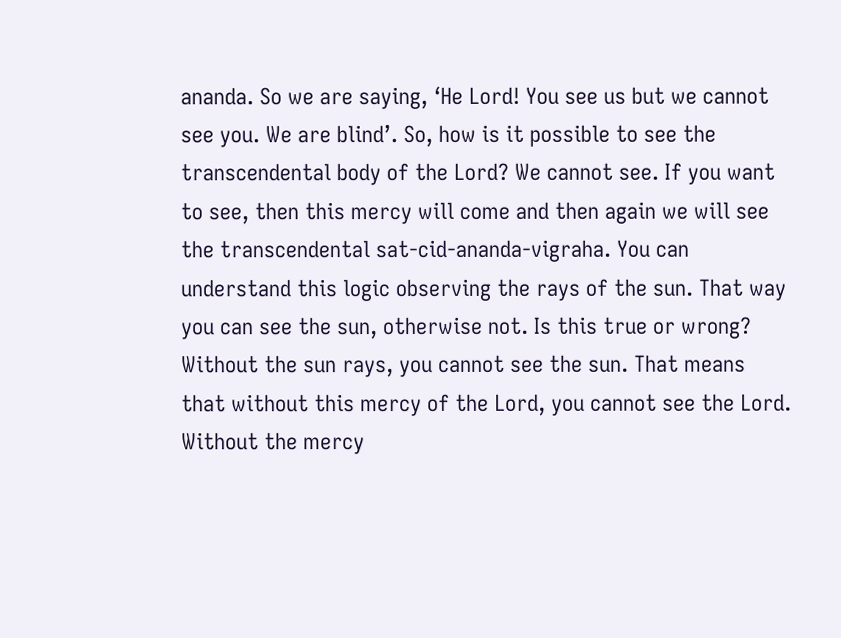ananda. So we are saying, ‘He Lord! You see us but we cannot see you. We are blind’. So, how is it possible to see the transcendental body of the Lord? We cannot see. If you want to see, then this mercy will come and then again we will see the transcendental sat-cid-ananda-vigraha. You can understand this logic observing the rays of the sun. That way you can see the sun, otherwise not. Is this true or wrong? Without the sun rays, you cannot see the sun. That means that without this mercy of the Lord, you cannot see the Lord. Without the mercy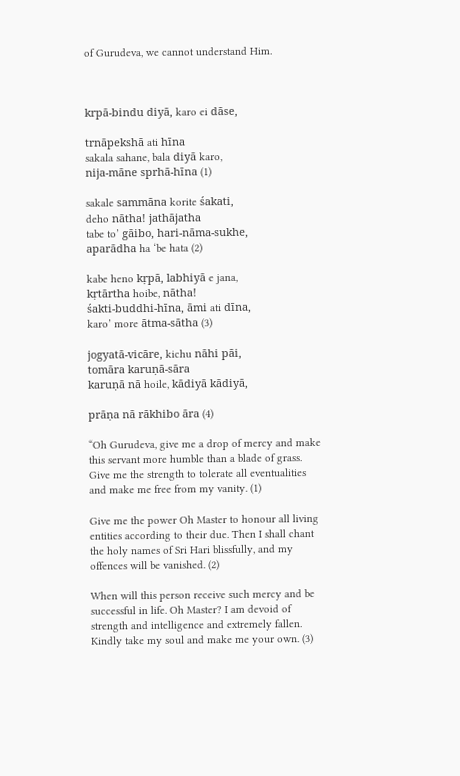of Gurudeva, we cannot understand Him.



krpā-bindu diyā, karo ei dāse,

trnāpekshā ati hīna
sakala sahane, bala diyā karo,
nija-māne sprhā-hīna (1)

sakale sammāna korite śakati,
deho nātha! jathājatha
tabe to’ gāibo, hari-nāma-sukhe,
aparādha ha ‘be hata (2)

kabe heno kṛpā, labhiyā e jana,
kṛtārtha hoibe, nātha!
śakti-buddhi-hīna, āmi ati dīna,
karo’ more ātma-sātha (3)

jogyatā-vicāre, kichu nāhi pāi,
tomāra karuṇā-sāra
karuṇā nā hoile, kādiyā kādiyā,

prāṇa nā rākhibo āra (4)

“Oh Gurudeva, give me a drop of mercy and make this servant more humble than a blade of grass. Give me the strength to tolerate all eventualities and make me free from my vanity. (1)

Give me the power Oh Master to honour all living entities according to their due. Then I shall chant the holy names of Sri Hari blissfully, and my offences will be vanished. (2)

When will this person receive such mercy and be successful in life. Oh Master? I am devoid of strength and intelligence and extremely fallen. Kindly take my soul and make me your own. (3)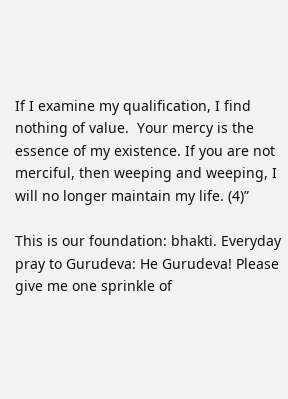If I examine my qualification, I find nothing of value.  Your mercy is the essence of my existence. If you are not merciful, then weeping and weeping, I will no longer maintain my life. (4)”

This is our foundation: bhakti. Everyday pray to Gurudeva: He Gurudeva! Please give me one sprinkle of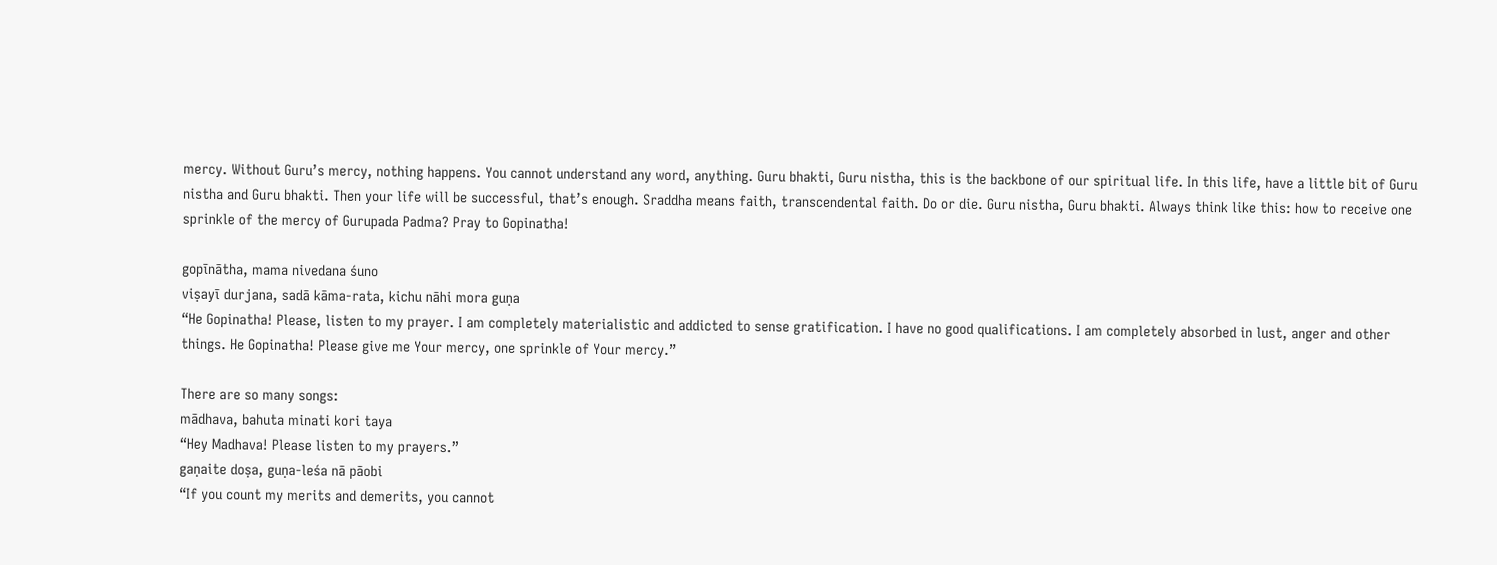mercy. Without Guru’s mercy, nothing happens. You cannot understand any word, anything. Guru bhakti, Guru nistha, this is the backbone of our spiritual life. In this life, have a little bit of Guru nistha and Guru bhakti. Then your life will be successful, that’s enough. Sraddha means faith, transcendental faith. Do or die. Guru nistha, Guru bhakti. Always think like this: how to receive one sprinkle of the mercy of Gurupada Padma? Pray to Gopinatha!

gopīnātha, mama nivedana śuno
viṣayī durjana, sadā kāma-rata, kichu nāhi mora guṇa
“He Gopinatha! Please, listen to my prayer. I am completely materialistic and addicted to sense gratification. I have no good qualifications. I am completely absorbed in lust, anger and other things. He Gopinatha! Please give me Your mercy, one sprinkle of Your mercy.”

There are so many songs:
mādhava, bahuta minati kori taya
“Hey Madhava! Please listen to my prayers.”
gaṇaite doṣa, guṇa-leśa nā pāobi
“If you count my merits and demerits, you cannot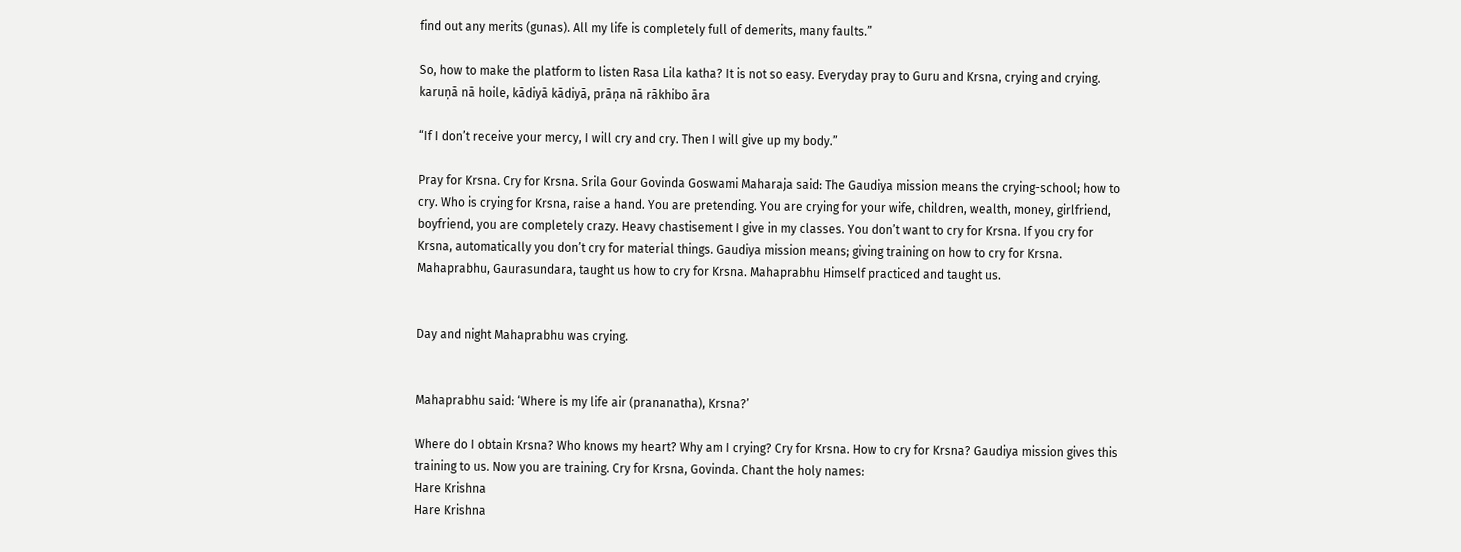find out any merits (gunas). All my life is completely full of demerits, many faults.”

So, how to make the platform to listen Rasa Lila katha? It is not so easy. Everyday pray to Guru and Krsna, crying and crying.
karuṇā nā hoile, kādiyā kādiyā, prāṇa nā rākhibo āra

“If I don’t receive your mercy, I will cry and cry. Then I will give up my body.”

Pray for Krsna. Cry for Krsna. Srila Gour Govinda Goswami Maharaja said: The Gaudiya mission means the crying-school; how to cry. Who is crying for Krsna, raise a hand. You are pretending. You are crying for your wife, children, wealth, money, girlfriend, boyfriend, you are completely crazy. Heavy chastisement I give in my classes. You don’t want to cry for Krsna. If you cry for Krsna, automatically you don’t cry for material things. Gaudiya mission means; giving training on how to cry for Krsna. Mahaprabhu, Gaurasundara, taught us how to cry for Krsna. Mahaprabhu Himself practiced and taught us.


Day and night Mahaprabhu was crying.


Mahaprabhu said: ‘Where is my life air (prananatha), Krsna?’

Where do I obtain Krsna? Who knows my heart? Why am I crying? Cry for Krsna. How to cry for Krsna? Gaudiya mission gives this training to us. Now you are training. Cry for Krsna, Govinda. Chant the holy names:
Hare Krishna
Hare Krishna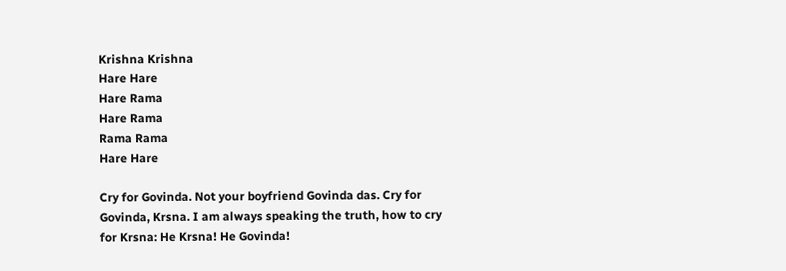Krishna Krishna
Hare Hare
Hare Rama
Hare Rama
Rama Rama
Hare Hare

Cry for Govinda. Not your boyfriend Govinda das. Cry for Govinda, Krsna. I am always speaking the truth, how to cry for Krsna: He Krsna! He Govinda!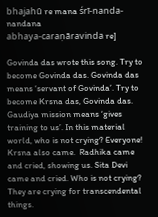bhajahū re mana śrī-nanda-nandana
abhaya-caraṇāravinda re]

Govinda das wrote this song. Try to become Govinda das. Govinda das means ‘servant of Govinda’. Try to become Krsna das, Govinda das. Gaudiya mission means ‘gives training to us’. In this material world, who is not crying? Everyone! Krsna also came.  Radhika came and cried, showing us. Sita Devi came and cried. Who is not crying? They are crying for transcendental things.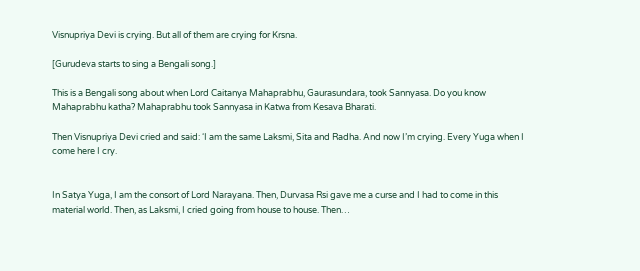Visnupriya Devi is crying. But all of them are crying for Krsna.

[Gurudeva starts to sing a Bengali song.]

This is a Bengali song about when Lord Caitanya Mahaprabhu, Gaurasundara, took Sannyasa. Do you know Mahaprabhu katha? Mahaprabhu took Sannyasa in Katwa from Kesava Bharati.

Then Visnupriya Devi cried and said: ‘I am the same Laksmi, Sita and Radha. And now I’m crying. Every Yuga when I come here I cry.


In Satya Yuga, I am the consort of Lord Narayana. Then, Durvasa Rsi gave me a curse and I had to come in this material world. Then, as Laksmi, I cried going from house to house. Then…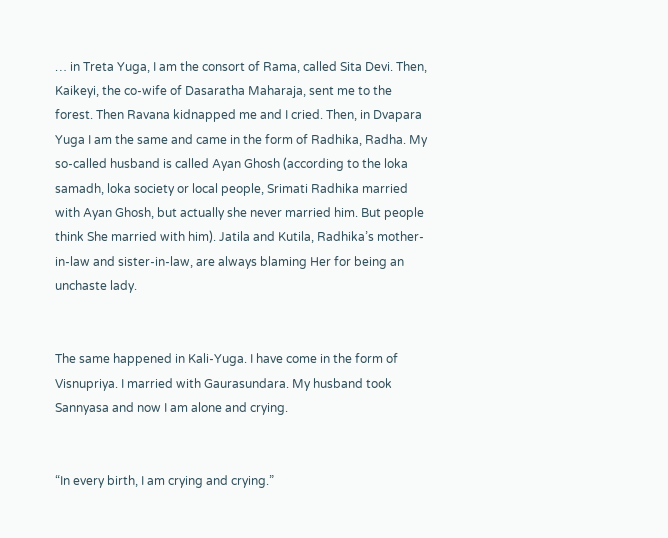… in Treta Yuga, I am the consort of Rama, called Sita Devi. Then, Kaikeyi, the co-wife of Dasaratha Maharaja, sent me to the forest. Then Ravana kidnapped me and I cried. Then, in Dvapara Yuga I am the same and came in the form of Radhika, Radha. My so-called husband is called Ayan Ghosh (according to the loka samadh, loka society or local people, Srimati Radhika married with Ayan Ghosh, but actually she never married him. But people think She married with him). Jatila and Kutila, Radhika’s mother-in-law and sister-in-law, are always blaming Her for being an unchaste lady.


The same happened in Kali-Yuga. I have come in the form of Visnupriya. I married with Gaurasundara. My husband took Sannyasa and now I am alone and crying.


“In every birth, I am crying and crying.”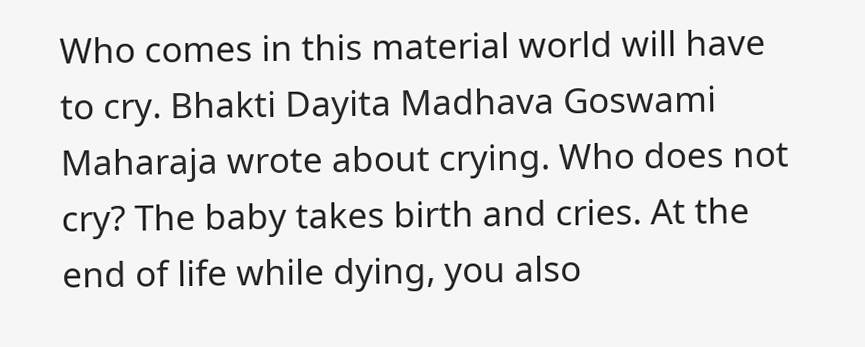Who comes in this material world will have to cry. Bhakti Dayita Madhava Goswami Maharaja wrote about crying. Who does not cry? The baby takes birth and cries. At the end of life while dying, you also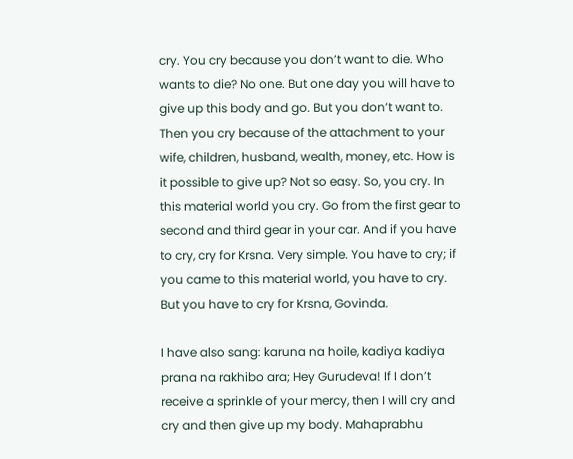cry. You cry because you don’t want to die. Who wants to die? No one. But one day you will have to give up this body and go. But you don’t want to. Then you cry because of the attachment to your wife, children, husband, wealth, money, etc. How is it possible to give up? Not so easy. So, you cry. In this material world you cry. Go from the first gear to second and third gear in your car. And if you have to cry, cry for Krsna. Very simple. You have to cry; if you came to this material world, you have to cry. But you have to cry for Krsna, Govinda.

I have also sang: karuna na hoile, kadiya kadiya prana na rakhibo ara; Hey Gurudeva! If I don’t receive a sprinkle of your mercy, then I will cry and cry and then give up my body. Mahaprabhu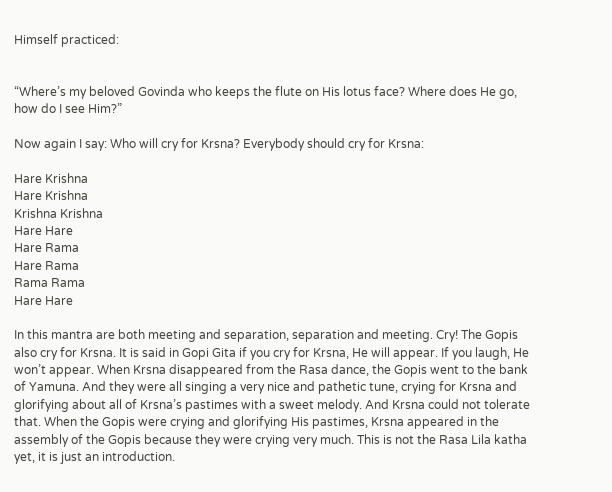Himself practiced:


“Where’s my beloved Govinda who keeps the flute on His lotus face? Where does He go, how do I see Him?”

Now again I say: Who will cry for Krsna? Everybody should cry for Krsna:

Hare Krishna
Hare Krishna
Krishna Krishna
Hare Hare
Hare Rama
Hare Rama
Rama Rama
Hare Hare

In this mantra are both meeting and separation, separation and meeting. Cry! The Gopis also cry for Krsna. It is said in Gopi Gita if you cry for Krsna, He will appear. If you laugh, He won’t appear. When Krsna disappeared from the Rasa dance, the Gopis went to the bank of Yamuna. And they were all singing a very nice and pathetic tune, crying for Krsna and glorifying about all of Krsna’s pastimes with a sweet melody. And Krsna could not tolerate that. When the Gopis were crying and glorifying His pastimes, Krsna appeared in the assembly of the Gopis because they were crying very much. This is not the Rasa Lila katha yet, it is just an introduction.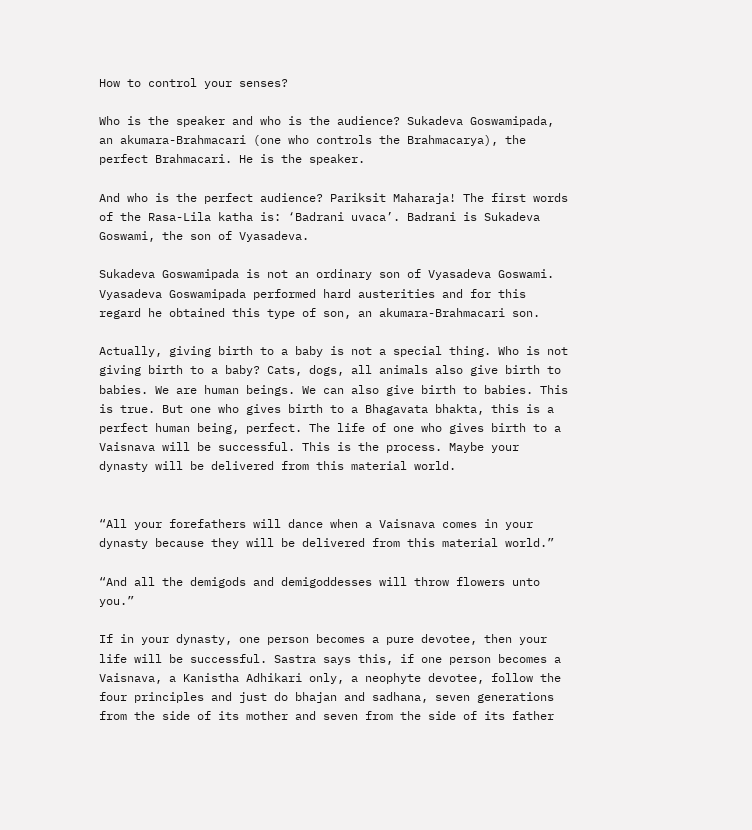How to control your senses?

Who is the speaker and who is the audience? Sukadeva Goswamipada, an akumara-Brahmacari (one who controls the Brahmacarya), the perfect Brahmacari. He is the speaker.

And who is the perfect audience? Pariksit Maharaja! The first words of the Rasa-Lila katha is: ‘Badrani uvaca’. Badrani is Sukadeva Goswami, the son of Vyasadeva.

Sukadeva Goswamipada is not an ordinary son of Vyasadeva Goswami. Vyasadeva Goswamipada performed hard austerities and for this regard he obtained this type of son, an akumara-Brahmacari son.

Actually, giving birth to a baby is not a special thing. Who is not giving birth to a baby? Cats, dogs, all animals also give birth to babies. We are human beings. We can also give birth to babies. This is true. But one who gives birth to a Bhagavata bhakta, this is a perfect human being, perfect. The life of one who gives birth to a Vaisnava will be successful. This is the process. Maybe your dynasty will be delivered from this material world.


“All your forefathers will dance when a Vaisnava comes in your dynasty because they will be delivered from this material world.”

“And all the demigods and demigoddesses will throw flowers unto you.”

If in your dynasty, one person becomes a pure devotee, then your life will be successful. Sastra says this, if one person becomes a Vaisnava, a Kanistha Adhikari only, a neophyte devotee, follow the four principles and just do bhajan and sadhana, seven generations from the side of its mother and seven from the side of its father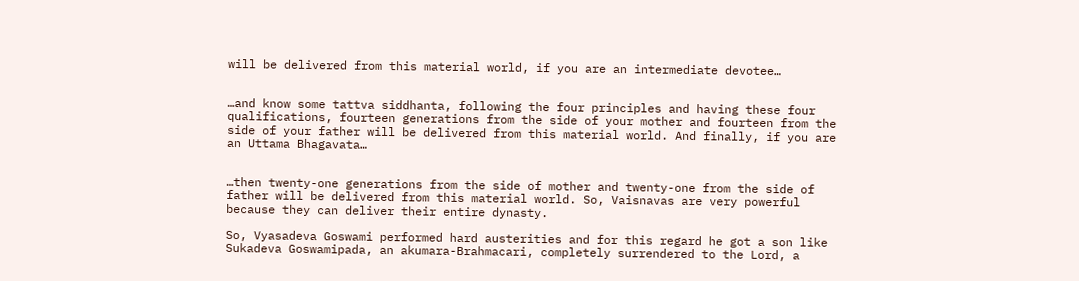will be delivered from this material world, if you are an intermediate devotee…


…and know some tattva siddhanta, following the four principles and having these four qualifications, fourteen generations from the side of your mother and fourteen from the side of your father will be delivered from this material world. And finally, if you are an Uttama Bhagavata…


…then twenty-one generations from the side of mother and twenty-one from the side of father will be delivered from this material world. So, Vaisnavas are very powerful because they can deliver their entire dynasty.

So, Vyasadeva Goswami performed hard austerities and for this regard he got a son like Sukadeva Goswamipada, an akumara-Brahmacari, completely surrendered to the Lord, a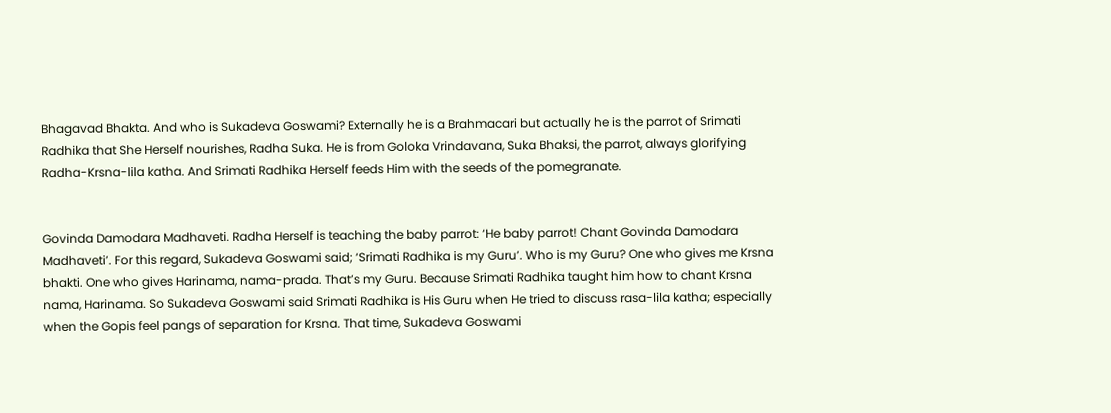Bhagavad Bhakta. And who is Sukadeva Goswami? Externally he is a Brahmacari but actually he is the parrot of Srimati Radhika that She Herself nourishes, Radha Suka. He is from Goloka Vrindavana, Suka Bhaksi, the parrot, always glorifying Radha-Krsna-lila katha. And Srimati Radhika Herself feeds Him with the seeds of the pomegranate.


Govinda Damodara Madhaveti. Radha Herself is teaching the baby parrot: ‘He baby parrot! Chant Govinda Damodara Madhaveti’. For this regard, Sukadeva Goswami said; ‘Srimati Radhika is my Guru’. Who is my Guru? One who gives me Krsna bhakti. One who gives Harinama, nama-prada. That’s my Guru. Because Srimati Radhika taught him how to chant Krsna nama, Harinama. So Sukadeva Goswami said Srimati Radhika is His Guru when He tried to discuss rasa-lila katha; especially when the Gopis feel pangs of separation for Krsna. That time, Sukadeva Goswami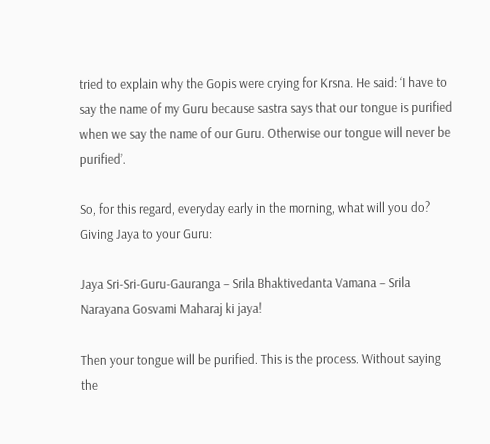tried to explain why the Gopis were crying for Krsna. He said: ‘I have to say the name of my Guru because sastra says that our tongue is purified when we say the name of our Guru. Otherwise our tongue will never be purified’.

So, for this regard, everyday early in the morning, what will you do? Giving Jaya to your Guru:

Jaya Sri-Sri-Guru-Gauranga – Srila Bhaktivedanta Vamana – Srila Narayana Gosvami Maharaj ki jaya!

Then your tongue will be purified. This is the process. Without saying the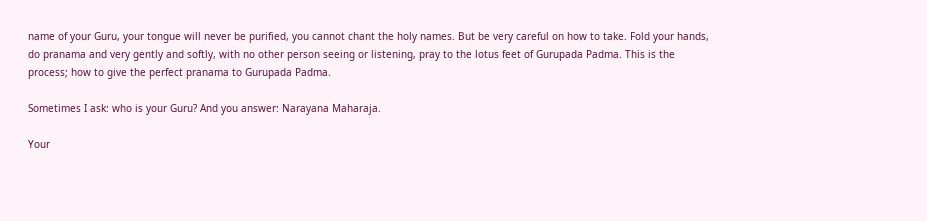name of your Guru, your tongue will never be purified, you cannot chant the holy names. But be very careful on how to take. Fold your hands, do pranama and very gently and softly, with no other person seeing or listening, pray to the lotus feet of Gurupada Padma. This is the process; how to give the perfect pranama to Gurupada Padma.

Sometimes I ask: who is your Guru? And you answer: Narayana Maharaja.

Your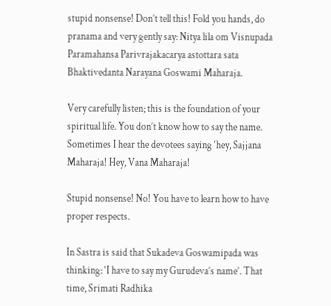stupid nonsense! Don’t tell this! Fold you hands, do pranama and very gently say: Nitya lila om Visnupada Paramahansa Parivrajakacarya astottara sata Bhaktivedanta Narayana Goswami Maharaja.

Very carefully listen; this is the foundation of your spiritual life. You don’t know how to say the name. Sometimes I hear the devotees saying ‘hey, Sajjana Maharaja! Hey, Vana Maharaja!

Stupid nonsense! No! You have to learn how to have proper respects.

In Sastra is said that Sukadeva Goswamipada was thinking: ‘I have to say my Gurudeva’s name’. That time, Srimati Radhika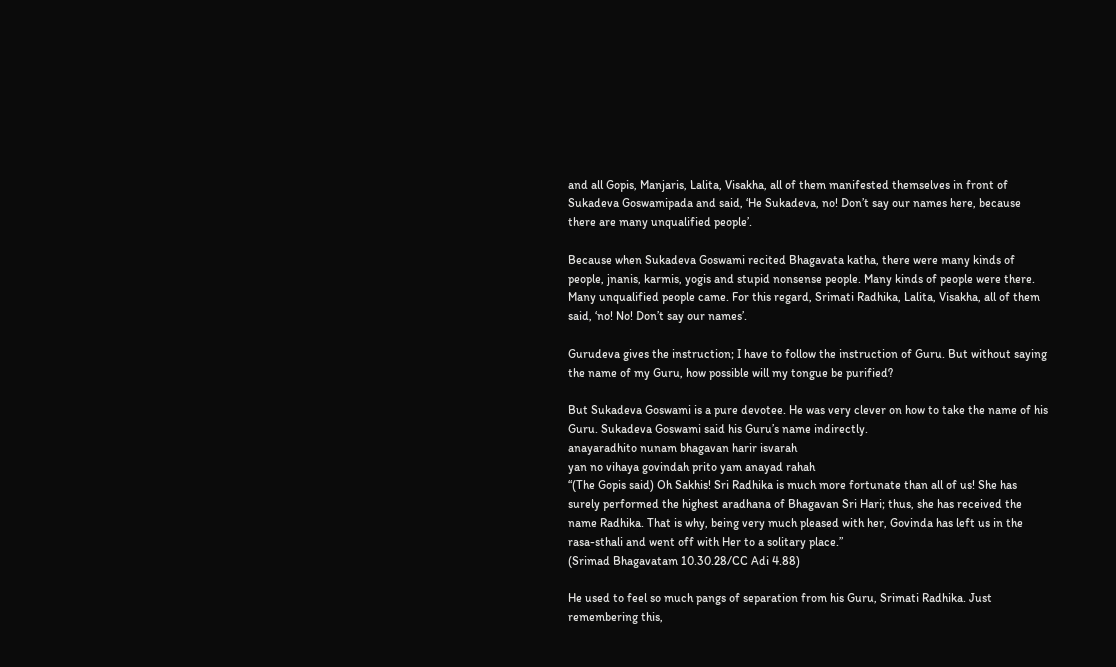and all Gopis, Manjaris, Lalita, Visakha, all of them manifested themselves in front of Sukadeva Goswamipada and said, ‘He Sukadeva, no! Don’t say our names here, because there are many unqualified people’.

Because when Sukadeva Goswami recited Bhagavata katha, there were many kinds of people, jnanis, karmis, yogis and stupid nonsense people. Many kinds of people were there. Many unqualified people came. For this regard, Srimati Radhika, Lalita, Visakha, all of them said, ‘no! No! Don’t say our names’.

Gurudeva gives the instruction; I have to follow the instruction of Guru. But without saying the name of my Guru, how possible will my tongue be purified?

But Sukadeva Goswami is a pure devotee. He was very clever on how to take the name of his Guru. Sukadeva Goswami said his Guru’s name indirectly.
anayaradhito nunam bhagavan harir isvarah
yan no vihaya govindah prito yam anayad rahah
“(The Gopis said) Oh Sakhis! Sri Radhika is much more fortunate than all of us! She has surely performed the highest aradhana of Bhagavan Sri Hari; thus, she has received the name Radhika. That is why, being very much pleased with her, Govinda has left us in the rasa-sthali and went off with Her to a solitary place.”
(Srimad Bhagavatam 10.30.28/CC Adi 4.88)

He used to feel so much pangs of separation from his Guru, Srimati Radhika. Just remembering this,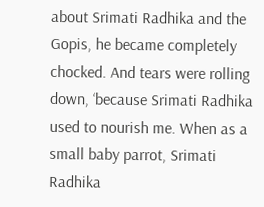about Srimati Radhika and the Gopis, he became completely chocked. And tears were rolling down, ‘because Srimati Radhika used to nourish me. When as a small baby parrot, Srimati Radhika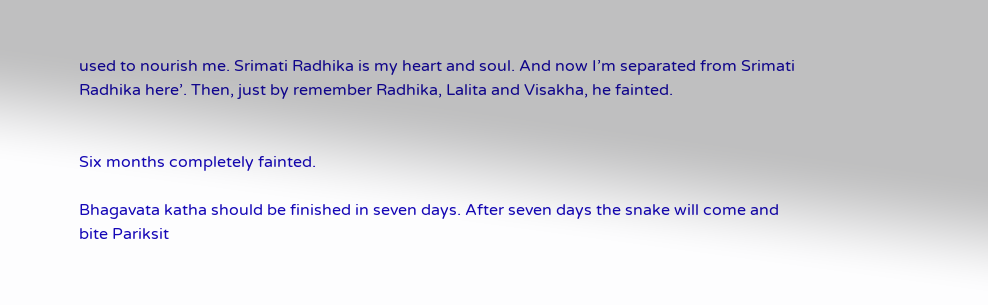used to nourish me. Srimati Radhika is my heart and soul. And now I’m separated from Srimati Radhika here’. Then, just by remember Radhika, Lalita and Visakha, he fainted.


Six months completely fainted.

Bhagavata katha should be finished in seven days. After seven days the snake will come and bite Pariksit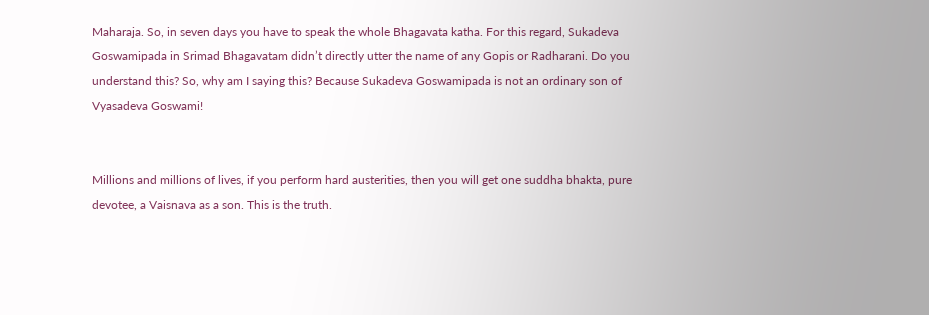Maharaja. So, in seven days you have to speak the whole Bhagavata katha. For this regard, Sukadeva Goswamipada in Srimad Bhagavatam didn’t directly utter the name of any Gopis or Radharani. Do you understand this? So, why am I saying this? Because Sukadeva Goswamipada is not an ordinary son of Vyasadeva Goswami!


Millions and millions of lives, if you perform hard austerities, then you will get one suddha bhakta, pure devotee, a Vaisnava as a son. This is the truth.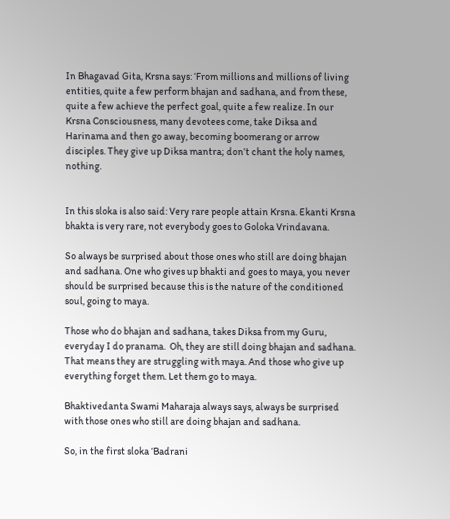In Bhagavad Gita, Krsna says: ‘From millions and millions of living entities, quite a few perform bhajan and sadhana, and from these, quite a few achieve the perfect goal, quite a few realize. In our Krsna Consciousness, many devotees come, take Diksa and Harinama and then go away, becoming boomerang or arrow disciples. They give up Diksa mantra; don’t chant the holy names, nothing.


In this sloka is also said: Very rare people attain Krsna. Ekanti Krsna bhakta is very rare, not everybody goes to Goloka Vrindavana.

So always be surprised about those ones who still are doing bhajan and sadhana. One who gives up bhakti and goes to maya, you never should be surprised because this is the nature of the conditioned soul, going to maya.

Those who do bhajan and sadhana, takes Diksa from my Guru, everyday I do pranama.  Oh, they are still doing bhajan and sadhana. That means they are struggling with maya. And those who give up everything forget them. Let them go to maya.

Bhaktivedanta Swami Maharaja always says, always be surprised with those ones who still are doing bhajan and sadhana.

So, in the first sloka ‘Badrani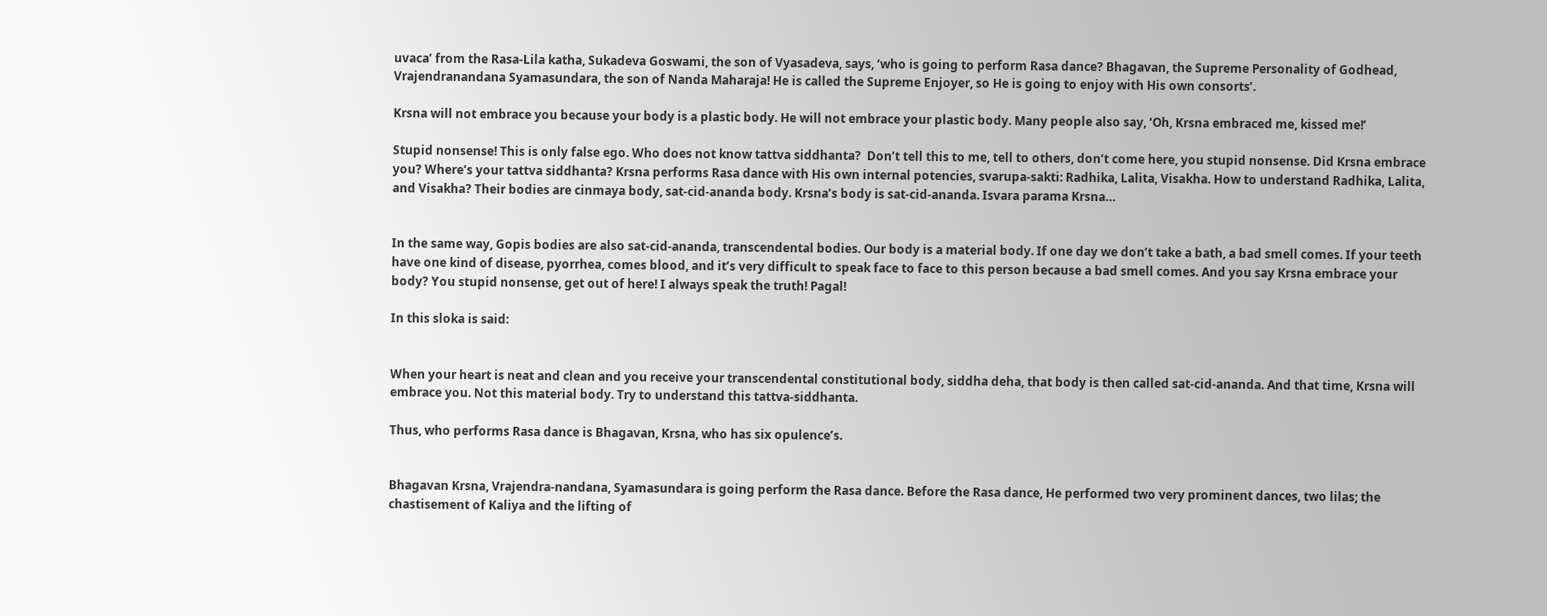uvaca’ from the Rasa-Lila katha, Sukadeva Goswami, the son of Vyasadeva, says, ‘who is going to perform Rasa dance? Bhagavan, the Supreme Personality of Godhead, Vrajendranandana Syamasundara, the son of Nanda Maharaja! He is called the Supreme Enjoyer, so He is going to enjoy with His own consorts’.

Krsna will not embrace you because your body is a plastic body. He will not embrace your plastic body. Many people also say, ‘Oh, Krsna embraced me, kissed me!’

Stupid nonsense! This is only false ego. Who does not know tattva siddhanta?  Don’t tell this to me, tell to others, don’t come here, you stupid nonsense. Did Krsna embrace you? Where’s your tattva siddhanta? Krsna performs Rasa dance with His own internal potencies, svarupa-sakti: Radhika, Lalita, Visakha. How to understand Radhika, Lalita, and Visakha? Their bodies are cinmaya body, sat-cid-ananda body. Krsna’s body is sat-cid-ananda. Isvara parama Krsna…


In the same way, Gopis bodies are also sat-cid-ananda, transcendental bodies. Our body is a material body. If one day we don’t take a bath, a bad smell comes. If your teeth have one kind of disease, pyorrhea, comes blood, and it’s very difficult to speak face to face to this person because a bad smell comes. And you say Krsna embrace your body? You stupid nonsense, get out of here! I always speak the truth! Pagal!

In this sloka is said:


When your heart is neat and clean and you receive your transcendental constitutional body, siddha deha, that body is then called sat-cid-ananda. And that time, Krsna will embrace you. Not this material body. Try to understand this tattva-siddhanta.

Thus, who performs Rasa dance is Bhagavan, Krsna, who has six opulence’s.


Bhagavan Krsna, Vrajendra-nandana, Syamasundara is going perform the Rasa dance. Before the Rasa dance, He performed two very prominent dances, two lilas; the chastisement of Kaliya and the lifting of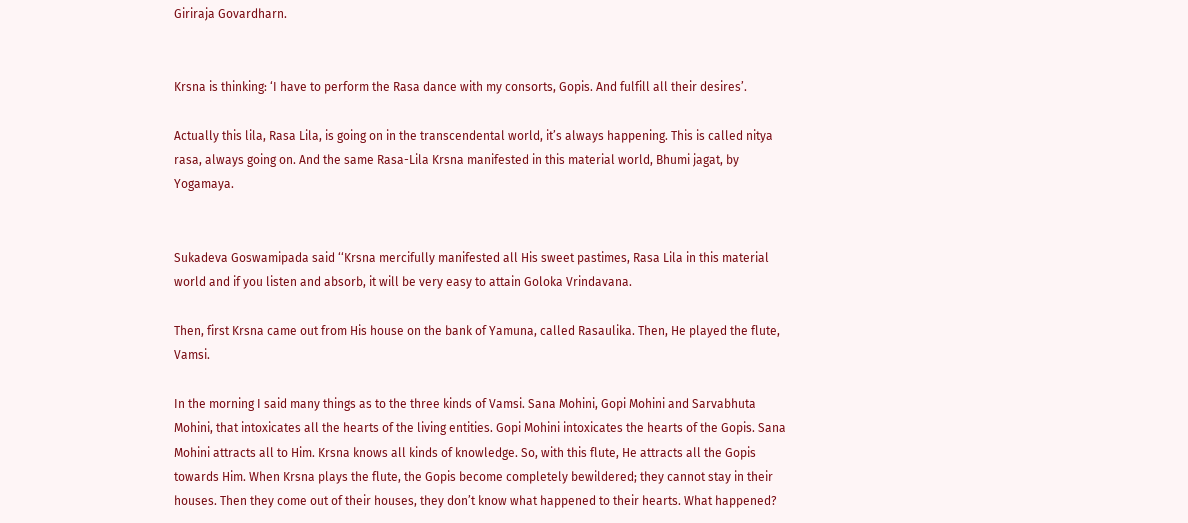Giriraja Govardharn.


Krsna is thinking: ‘I have to perform the Rasa dance with my consorts, Gopis. And fulfill all their desires’.

Actually this lila, Rasa Lila, is going on in the transcendental world, it’s always happening. This is called nitya rasa, always going on. And the same Rasa-Lila Krsna manifested in this material world, Bhumi jagat, by Yogamaya.


Sukadeva Goswamipada said ‘‘Krsna mercifully manifested all His sweet pastimes, Rasa Lila in this material world and if you listen and absorb, it will be very easy to attain Goloka Vrindavana.

Then, first Krsna came out from His house on the bank of Yamuna, called Rasaulika. Then, He played the flute, Vamsi.

In the morning I said many things as to the three kinds of Vamsi. Sana Mohini, Gopi Mohini and Sarvabhuta Mohini, that intoxicates all the hearts of the living entities. Gopi Mohini intoxicates the hearts of the Gopis. Sana Mohini attracts all to Him. Krsna knows all kinds of knowledge. So, with this flute, He attracts all the Gopis towards Him. When Krsna plays the flute, the Gopis become completely bewildered; they cannot stay in their houses. Then they come out of their houses, they don’t know what happened to their hearts. What happened?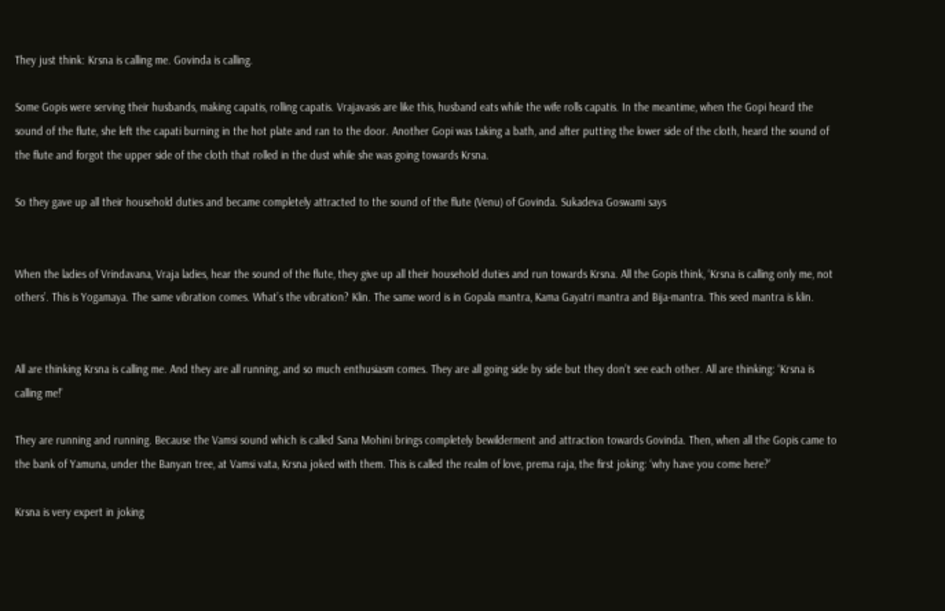They just think: Krsna is calling me. Govinda is calling.

Some Gopis were serving their husbands, making capatis, rolling capatis. Vrajavasis are like this, husband eats while the wife rolls capatis. In the meantime, when the Gopi heard the sound of the flute, she left the capati burning in the hot plate and ran to the door. Another Gopi was taking a bath, and after putting the lower side of the cloth, heard the sound of the flute and forgot the upper side of the cloth that rolled in the dust while she was going towards Krsna.

So they gave up all their household duties and became completely attracted to the sound of the flute (Venu) of Govinda. Sukadeva Goswami says


When the ladies of Vrindavana, Vraja ladies, hear the sound of the flute, they give up all their household duties and run towards Krsna. All the Gopis think, ‘Krsna is calling only me, not others’. This is Yogamaya. The same vibration comes. What’s the vibration? Klin. The same word is in Gopala mantra, Kama Gayatri mantra and Bija-mantra. This seed mantra is klin.


All are thinking Krsna is calling me. And they are all running, and so much enthusiasm comes. They are all going side by side but they don’t see each other. All are thinking: ‘Krsna is calling me!’

They are running and running. Because the Vamsi sound which is called Sana Mohini brings completely bewilderment and attraction towards Govinda. Then, when all the Gopis came to the bank of Yamuna, under the Banyan tree, at Vamsi vata, Krsna joked with them. This is called the realm of love, prema raja, the first joking: ‘why have you come here?’

Krsna is very expert in joking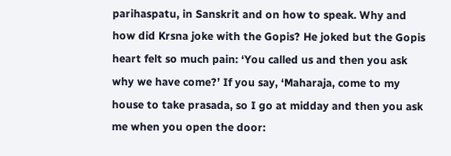parihaspatu, in Sanskrit and on how to speak. Why and how did Krsna joke with the Gopis? He joked but the Gopis heart felt so much pain: ‘You called us and then you ask why we have come?’ If you say, ‘Maharaja, come to my house to take prasada, so I go at midday and then you ask me when you open the door: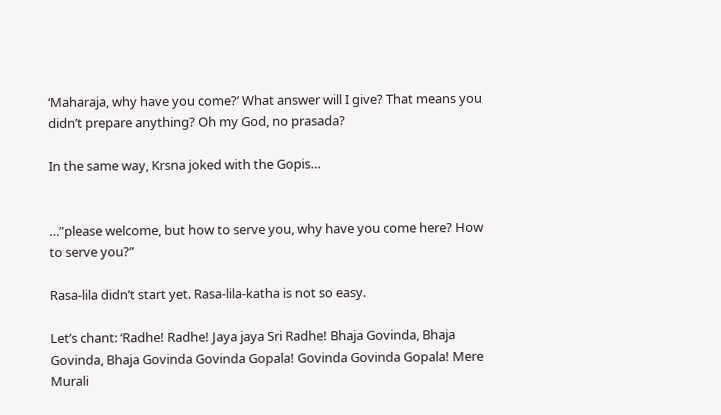‘Maharaja, why have you come?’ What answer will I give? That means you didn’t prepare anything? Oh my God, no prasada?

In the same way, Krsna joked with the Gopis…


…”please welcome, but how to serve you, why have you come here? How to serve you?”

Rasa-lila didn’t start yet. Rasa-lila-katha is not so easy.

Let’s chant: ‘Radhe! Radhe! Jaya jaya Sri Radhe! Bhaja Govinda, Bhaja Govinda, Bhaja Govinda Govinda Gopala! Govinda Govinda Gopala! Mere Murali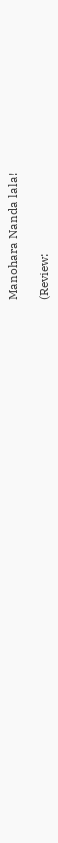Manohara Nanda lala!

(Review: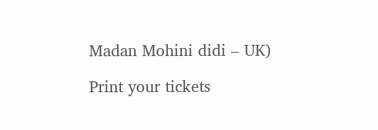Madan Mohini didi – UK)

Print your tickets